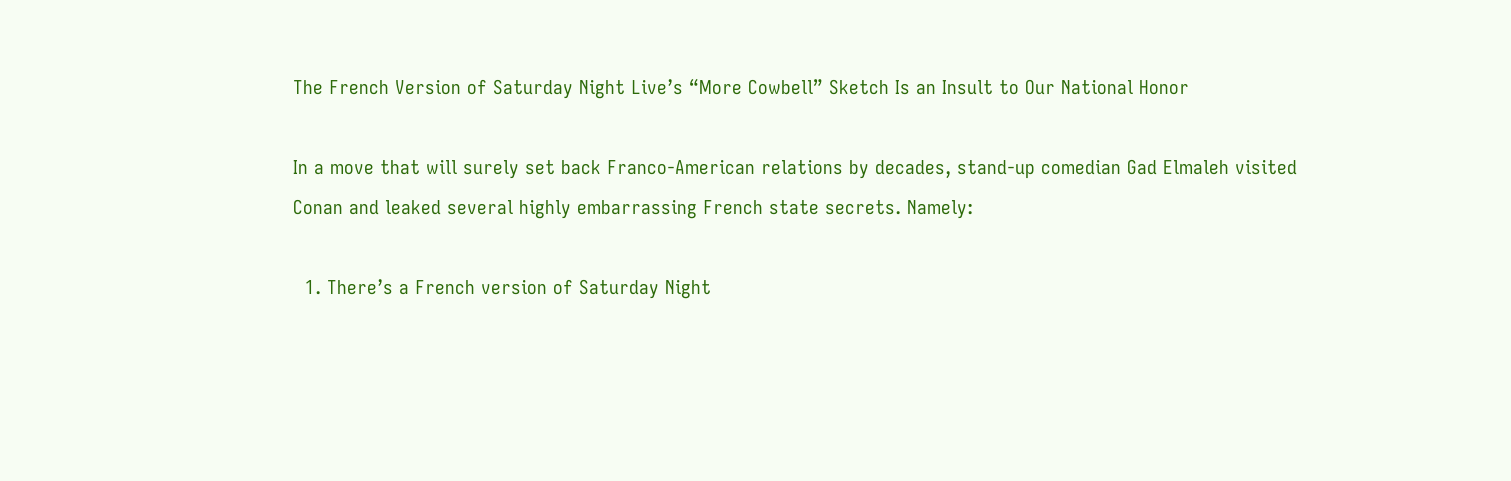The French Version of Saturday Night Live’s “More Cowbell” Sketch Is an Insult to Our National Honor

In a move that will surely set back Franco-American relations by decades, stand-up comedian Gad Elmaleh visited Conan and leaked several highly embarrassing French state secrets. Namely:

  1. There’s a French version of Saturday Night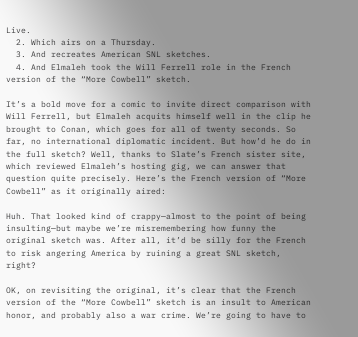Live.
  2. Which airs on a Thursday.
  3. And recreates American SNL sketches.
  4. And Elmaleh took the Will Ferrell role in the French version of the “More Cowbell” sketch.

It’s a bold move for a comic to invite direct comparison with Will Ferrell, but Elmaleh acquits himself well in the clip he brought to Conan, which goes for all of twenty seconds. So far, no international diplomatic incident. But how’d he do in the full sketch? Well, thanks to Slate’s French sister site, which reviewed Elmaleh’s hosting gig, we can answer that question quite precisely. Here’s the French version of “More Cowbell” as it originally aired:

Huh. That looked kind of crappy—almost to the point of being insulting—but maybe we’re misremembering how funny the original sketch was. After all, it’d be silly for the French to risk angering America by ruining a great SNL sketch, right?

OK, on revisiting the original, it’s clear that the French version of the “More Cowbell” sketch is an insult to American honor, and probably also a war crime. We’re going to have to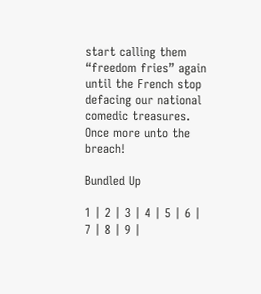start calling them “freedom fries” again until the French stop defacing our national comedic treasures. Once more unto the breach!

Bundled Up

1 | 2 | 3 | 4 | 5 | 6 | 7 | 8 | 9 |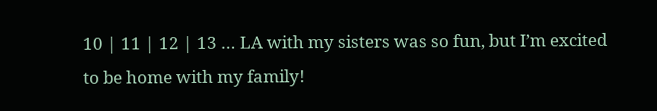10 | 11 | 12 | 13 … LA with my sisters was so fun, but I’m excited to be home with my family!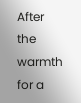After the warmth for a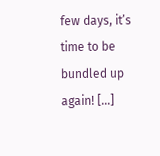few days, it’s time to be bundled up again! […]